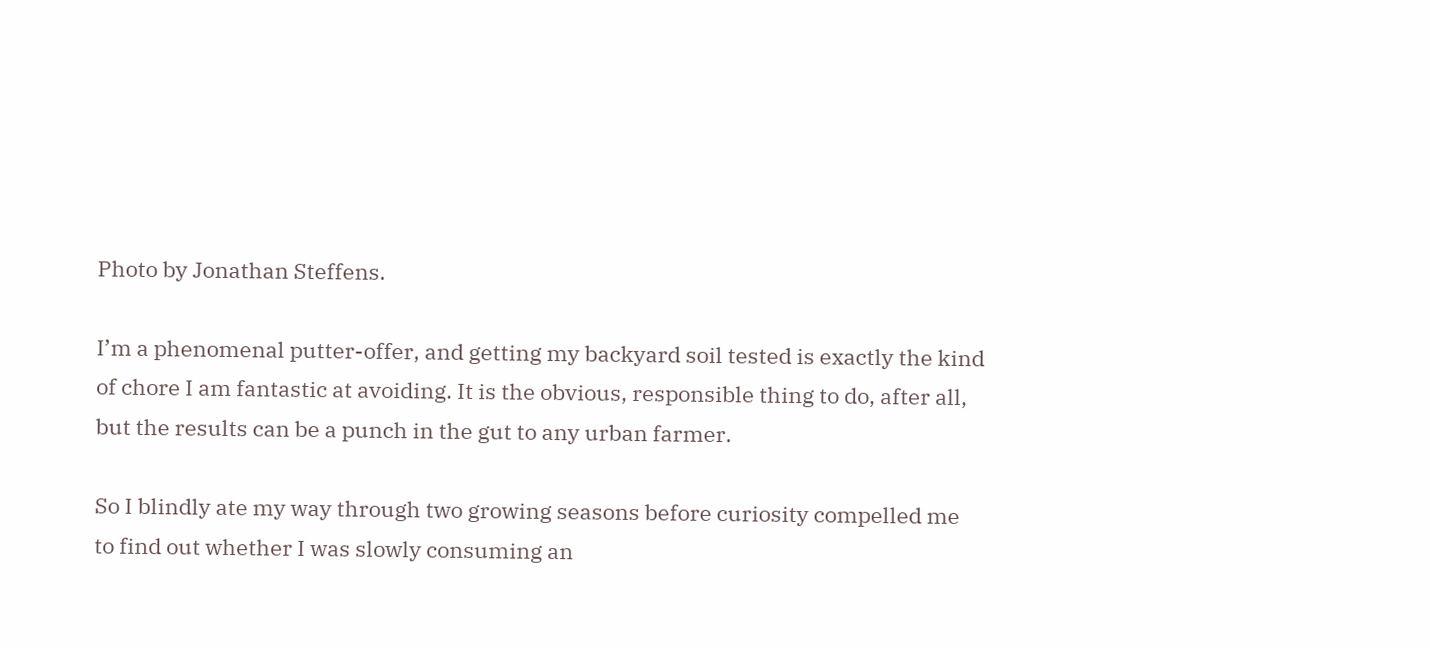Photo by Jonathan Steffens.

I’m a phenomenal putter-offer, and getting my backyard soil tested is exactly the kind of chore I am fantastic at avoiding. It is the obvious, responsible thing to do, after all, but the results can be a punch in the gut to any urban farmer.

So I blindly ate my way through two growing seasons before curiosity compelled me to find out whether I was slowly consuming an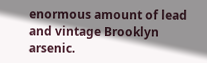enormous amount of lead and vintage Brooklyn arsenic.